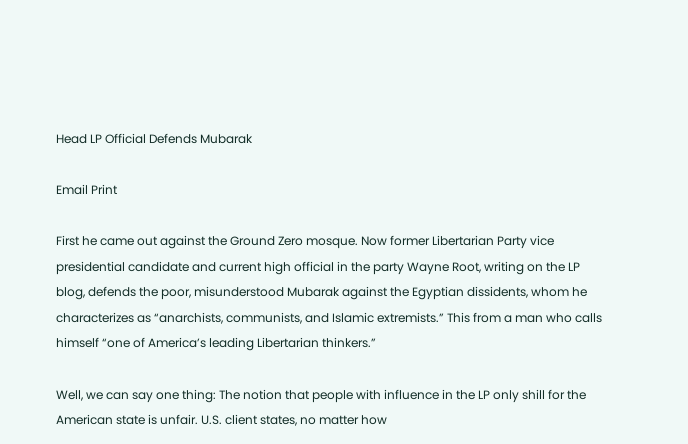Head LP Official Defends Mubarak

Email Print

First he came out against the Ground Zero mosque. Now former Libertarian Party vice presidential candidate and current high official in the party Wayne Root, writing on the LP blog, defends the poor, misunderstood Mubarak against the Egyptian dissidents, whom he characterizes as “anarchists, communists, and Islamic extremists.” This from a man who calls himself “one of America’s leading Libertarian thinkers.”

Well, we can say one thing: The notion that people with influence in the LP only shill for the American state is unfair. U.S. client states, no matter how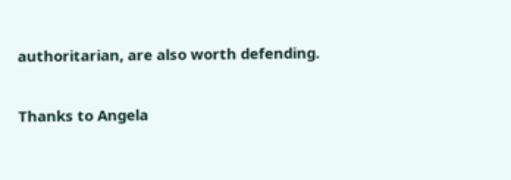authoritarian, are also worth defending.

Thanks to Angela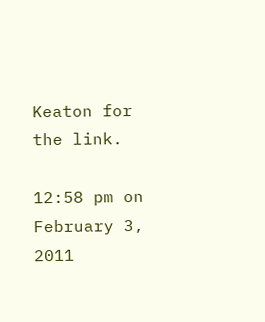Keaton for the link.

12:58 pm on February 3, 2011